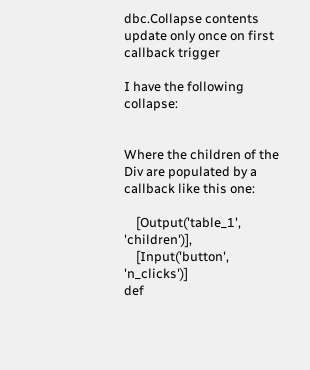dbc.Collapse contents update only once on first callback trigger

I have the following collapse:


Where the children of the Div are populated by a callback like this one:

    [Output('table_1', 'children')],
    [Input('button', 'n_clicks')]
def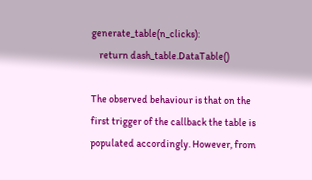generate_table(n_clicks):
    return dash_table.DataTable()

The observed behaviour is that on the first trigger of the callback the table is populated accordingly. However, from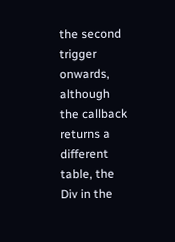the second trigger onwards, although the callback returns a different table, the Div in the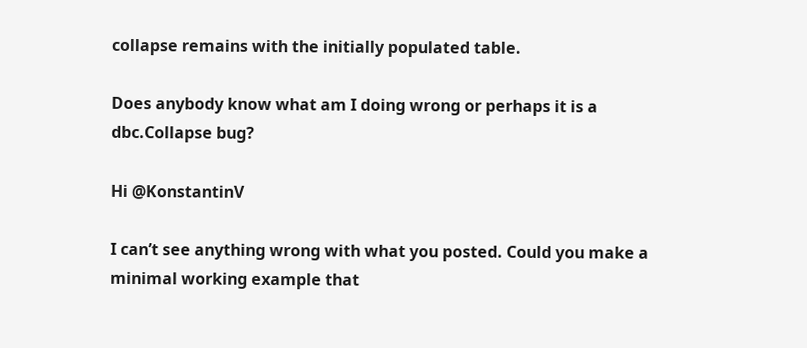collapse remains with the initially populated table.

Does anybody know what am I doing wrong or perhaps it is a dbc.Collapse bug?

Hi @KonstantinV

I can’t see anything wrong with what you posted. Could you make a minimal working example that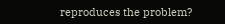reproduces the problem?